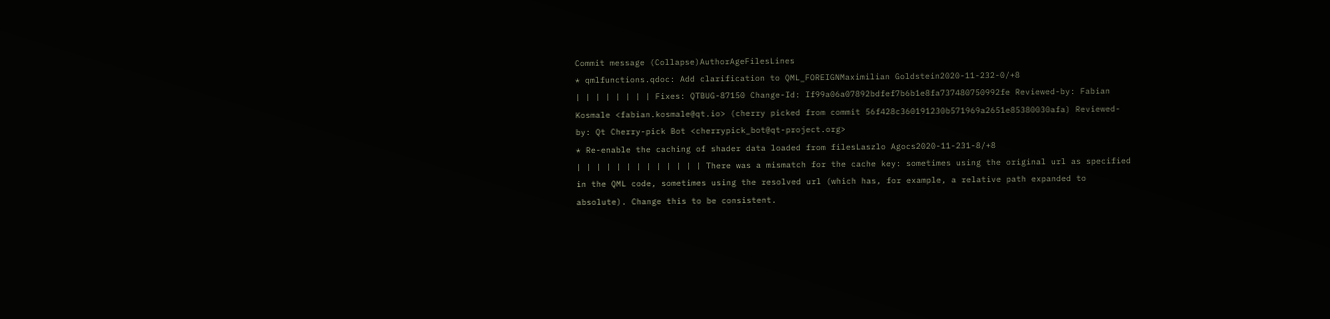Commit message (Collapse)AuthorAgeFilesLines
* qmlfunctions.qdoc: Add clarification to QML_FOREIGNMaximilian Goldstein2020-11-232-0/+8
| | | | | | | | Fixes: QTBUG-87150 Change-Id: If99a06a07892bdfef7b6b1e8fa737480750992fe Reviewed-by: Fabian Kosmale <fabian.kosmale@qt.io> (cherry picked from commit 56f428c360191230b571969a2651e85380030afa) Reviewed-by: Qt Cherry-pick Bot <cherrypick_bot@qt-project.org>
* Re-enable the caching of shader data loaded from filesLaszlo Agocs2020-11-231-8/+8
| | | | | | | | | | | | | There was a mismatch for the cache key: sometimes using the original url as specified in the QML code, sometimes using the resolved url (which has, for example, a relative path expanded to absolute). Change this to be consistent.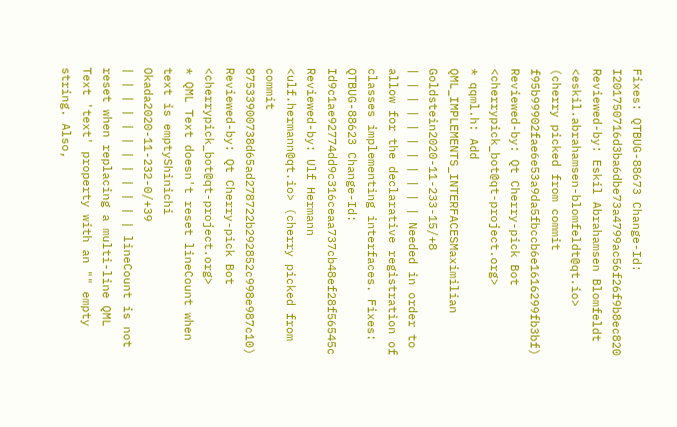Fixes: QTBUG-88673 Change-Id: I201750716d3ba6dbe73a4799ac56f26f9b8ec820 Reviewed-by: Eskil Abrahamsen Blomfeldt <eskil.abrahamsen-blomfeldt@qt.io> (cherry picked from commit f95b99902fae6e53a9da5fbccb6e1616299fb3bf) Reviewed-by: Qt Cherry-pick Bot <cherrypick_bot@qt-project.org>
* qqml.h: Add QML_IMPLEMENTS_INTERFACESMaximilian Goldstein2020-11-233-15/+8
| | | | | | | | | | | Needed in order to allow for the declarative registration of classes implementing interfaces. Fixes: QTBUG-88623 Change-Id: Id9c1ae92774dd9c316ceaa737cb48ef28f56545c Reviewed-by: Ulf Hermann <ulf.hermann@qt.io> (cherry picked from commit 87533900738d65ad278722b292852c998e987c10) Reviewed-by: Qt Cherry-pick Bot <cherrypick_bot@qt-project.org>
* QML Text doesn't reset lineCount when text is emptyShinichi Okada2020-11-232-0/+39
| | | | | | | | | | | | lineCount is not reset when replacing a multi-line QML Text 'text' property with an "" empty string. Also,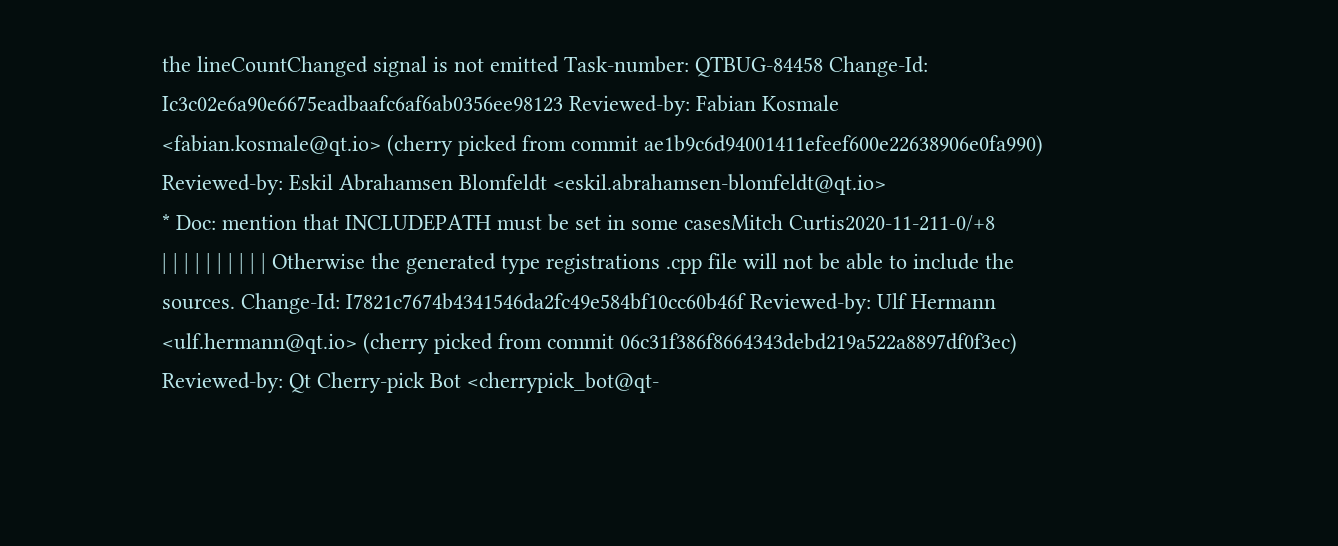the lineCountChanged signal is not emitted Task-number: QTBUG-84458 Change-Id: Ic3c02e6a90e6675eadbaafc6af6ab0356ee98123 Reviewed-by: Fabian Kosmale <fabian.kosmale@qt.io> (cherry picked from commit ae1b9c6d94001411efeef600e22638906e0fa990) Reviewed-by: Eskil Abrahamsen Blomfeldt <eskil.abrahamsen-blomfeldt@qt.io>
* Doc: mention that INCLUDEPATH must be set in some casesMitch Curtis2020-11-211-0/+8
| | | | | | | | | | Otherwise the generated type registrations .cpp file will not be able to include the sources. Change-Id: I7821c7674b4341546da2fc49e584bf10cc60b46f Reviewed-by: Ulf Hermann <ulf.hermann@qt.io> (cherry picked from commit 06c31f386f8664343debd219a522a8897df0f3ec) Reviewed-by: Qt Cherry-pick Bot <cherrypick_bot@qt-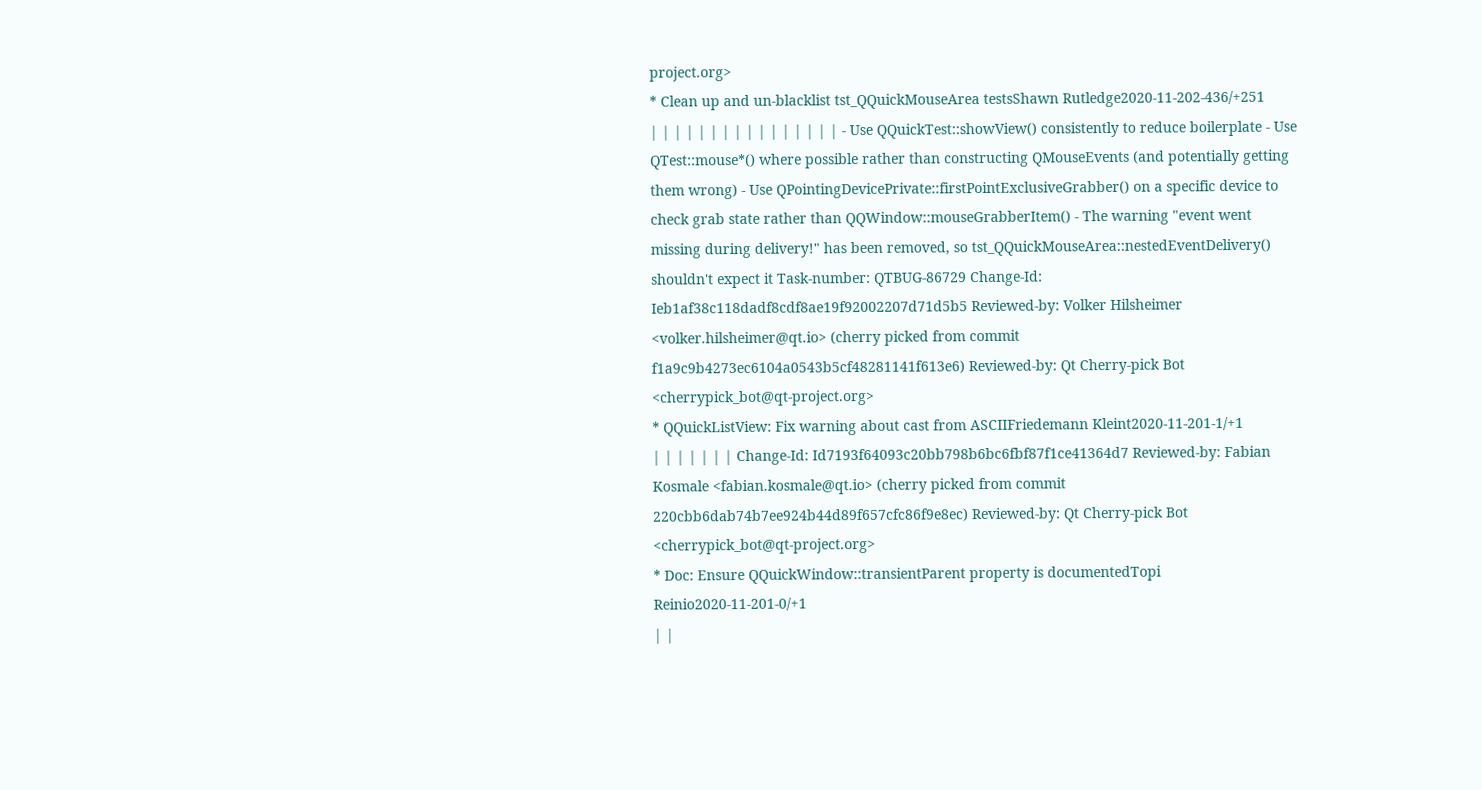project.org>
* Clean up and un-blacklist tst_QQuickMouseArea testsShawn Rutledge2020-11-202-436/+251
| | | | | | | | | | | | | | | | - Use QQuickTest::showView() consistently to reduce boilerplate - Use QTest::mouse*() where possible rather than constructing QMouseEvents (and potentially getting them wrong) - Use QPointingDevicePrivate::firstPointExclusiveGrabber() on a specific device to check grab state rather than QQWindow::mouseGrabberItem() - The warning "event went missing during delivery!" has been removed, so tst_QQuickMouseArea::nestedEventDelivery() shouldn't expect it Task-number: QTBUG-86729 Change-Id: Ieb1af38c118dadf8cdf8ae19f92002207d71d5b5 Reviewed-by: Volker Hilsheimer <volker.hilsheimer@qt.io> (cherry picked from commit f1a9c9b4273ec6104a0543b5cf48281141f613e6) Reviewed-by: Qt Cherry-pick Bot <cherrypick_bot@qt-project.org>
* QQuickListView: Fix warning about cast from ASCIIFriedemann Kleint2020-11-201-1/+1
| | | | | | | Change-Id: Id7193f64093c20bb798b6bc6fbf87f1ce41364d7 Reviewed-by: Fabian Kosmale <fabian.kosmale@qt.io> (cherry picked from commit 220cbb6dab74b7ee924b44d89f657cfc86f9e8ec) Reviewed-by: Qt Cherry-pick Bot <cherrypick_bot@qt-project.org>
* Doc: Ensure QQuickWindow::transientParent property is documentedTopi Reinio2020-11-201-0/+1
| |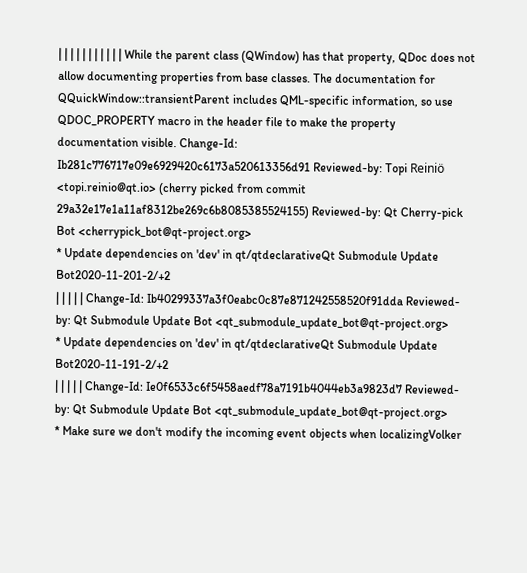| | | | | | | | | | | While the parent class (QWindow) has that property, QDoc does not allow documenting properties from base classes. The documentation for QQuickWindow::transientParent includes QML-specific information, so use QDOC_PROPERTY macro in the header file to make the property documentation visible. Change-Id: Ib281c776717e09e6929420c6173a520613356d91 Reviewed-by: Topi Reiniö <topi.reinio@qt.io> (cherry picked from commit 29a32e17e1a11af8312be269c6b8085385524155) Reviewed-by: Qt Cherry-pick Bot <cherrypick_bot@qt-project.org>
* Update dependencies on 'dev' in qt/qtdeclarativeQt Submodule Update Bot2020-11-201-2/+2
| | | | | Change-Id: Ib40299337a3f0eabc0c87e871242558520f91dda Reviewed-by: Qt Submodule Update Bot <qt_submodule_update_bot@qt-project.org>
* Update dependencies on 'dev' in qt/qtdeclarativeQt Submodule Update Bot2020-11-191-2/+2
| | | | | Change-Id: Ie0f6533c6f5458aedf78a7191b4044eb3a9823d7 Reviewed-by: Qt Submodule Update Bot <qt_submodule_update_bot@qt-project.org>
* Make sure we don't modify the incoming event objects when localizingVolker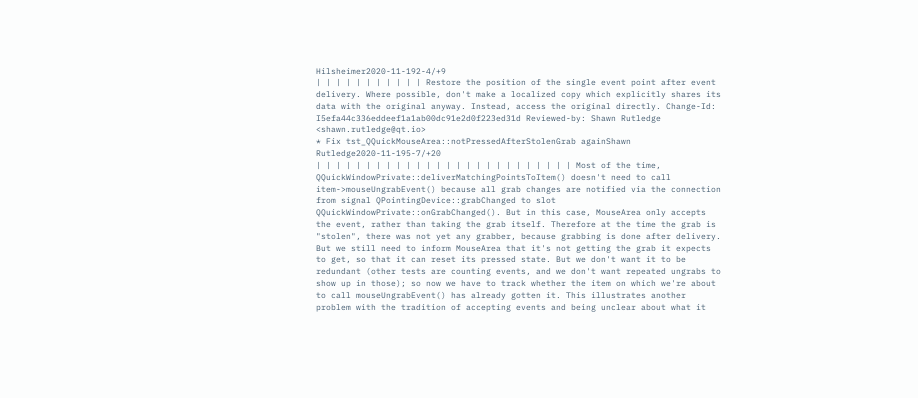Hilsheimer2020-11-192-4/+9
| | | | | | | | | | | Restore the position of the single event point after event delivery. Where possible, don't make a localized copy which explicitly shares its data with the original anyway. Instead, access the original directly. Change-Id: I5efa44c336eddeef1a1ab00dc91e2d0f223ed31d Reviewed-by: Shawn Rutledge <shawn.rutledge@qt.io>
* Fix tst_QQuickMouseArea::notPressedAfterStolenGrab againShawn Rutledge2020-11-195-7/+20
| | | | | | | | | | | | | | | | | | | | | | | | | | Most of the time, QQuickWindowPrivate::deliverMatchingPointsToItem() doesn't need to call item->mouseUngrabEvent() because all grab changes are notified via the connection from signal QPointingDevice::grabChanged to slot QQuickWindowPrivate::onGrabChanged(). But in this case, MouseArea only accepts the event, rather than taking the grab itself. Therefore at the time the grab is "stolen", there was not yet any grabber, because grabbing is done after delivery. But we still need to inform MouseArea that it's not getting the grab it expects to get, so that it can reset its pressed state. But we don't want it to be redundant (other tests are counting events, and we don't want repeated ungrabs to show up in those); so now we have to track whether the item on which we're about to call mouseUngrabEvent() has already gotten it. This illustrates another problem with the tradition of accepting events and being unclear about what it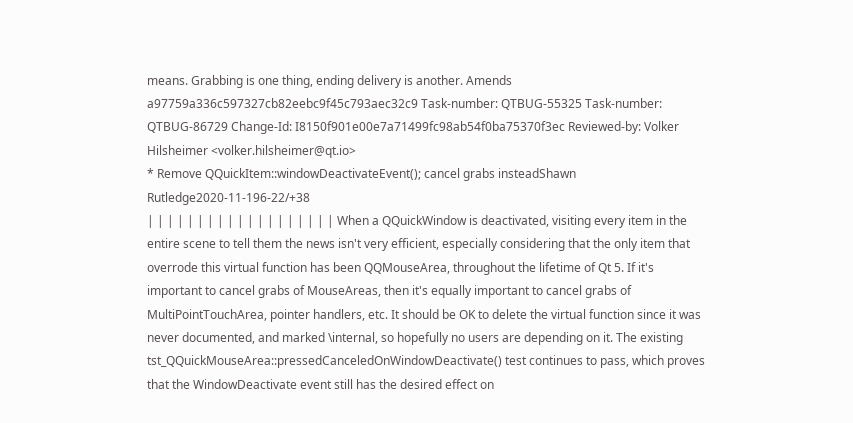means. Grabbing is one thing, ending delivery is another. Amends a97759a336c597327cb82eebc9f45c793aec32c9 Task-number: QTBUG-55325 Task-number: QTBUG-86729 Change-Id: I8150f901e00e7a71499fc98ab54f0ba75370f3ec Reviewed-by: Volker Hilsheimer <volker.hilsheimer@qt.io>
* Remove QQuickItem::windowDeactivateEvent(); cancel grabs insteadShawn Rutledge2020-11-196-22/+38
| | | | | | | | | | | | | | | | | | | When a QQuickWindow is deactivated, visiting every item in the entire scene to tell them the news isn't very efficient, especially considering that the only item that overrode this virtual function has been QQMouseArea, throughout the lifetime of Qt 5. If it's important to cancel grabs of MouseAreas, then it's equally important to cancel grabs of MultiPointTouchArea, pointer handlers, etc. It should be OK to delete the virtual function since it was never documented, and marked \internal, so hopefully no users are depending on it. The existing tst_QQuickMouseArea::pressedCanceledOnWindowDeactivate() test continues to pass, which proves that the WindowDeactivate event still has the desired effect on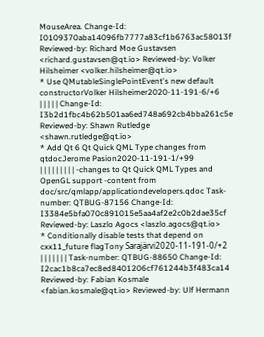MouseArea. Change-Id: I0109370aba14096fb7777a83cf1b6763ac58013f Reviewed-by: Richard Moe Gustavsen <richard.gustavsen@qt.io> Reviewed-by: Volker Hilsheimer <volker.hilsheimer@qt.io>
* Use QMutableSinglePointEvent's new default constructorVolker Hilsheimer2020-11-191-6/+6
| | | | | Change-Id: I3b2d1fbc4b62b501aa6ed748a692cb4bba261c5e Reviewed-by: Shawn Rutledge <shawn.rutledge@qt.io>
* Add Qt 6 Qt Quick QML Type changes from qtdocJerome Pasion2020-11-191-1/+99
| | | | | | | | | -changes to Qt Quick QML Types and OpenGL support -content from doc/src/qmlapp/applicationdevelopers.qdoc Task-number: QTBUG-87156 Change-Id: I3384e5bfa070c891015e5aa4af2e2c0b2dae35cf Reviewed-by: Laszlo Agocs <laszlo.agocs@qt.io>
* Conditionally disable tests that depend on cxx11_future flagTony Sarajärvi2020-11-191-0/+2
| | | | | | | Task-number: QTBUG-88650 Change-Id: I2cac1b8ca7ec8ed8401206cf761244b3f483ca14 Reviewed-by: Fabian Kosmale <fabian.kosmale@qt.io> Reviewed-by: Ulf Hermann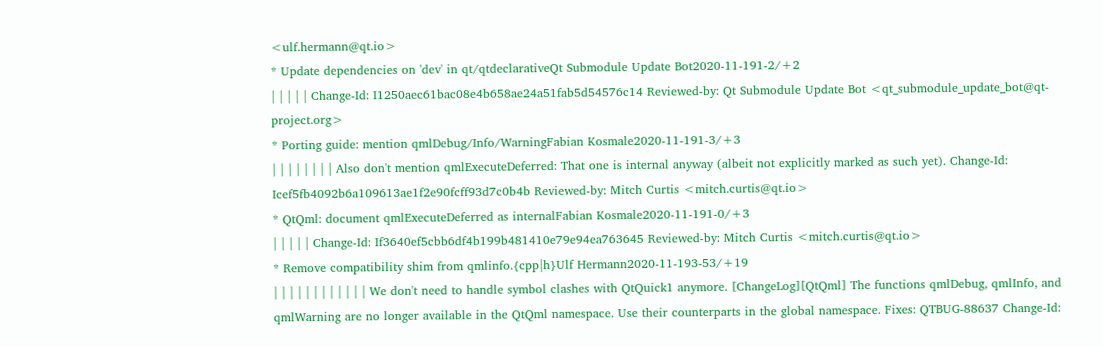<ulf.hermann@qt.io>
* Update dependencies on 'dev' in qt/qtdeclarativeQt Submodule Update Bot2020-11-191-2/+2
| | | | | Change-Id: I1250aec61bac08e4b658ae24a51fab5d54576c14 Reviewed-by: Qt Submodule Update Bot <qt_submodule_update_bot@qt-project.org>
* Porting guide: mention qmlDebug/Info/WarningFabian Kosmale2020-11-191-3/+3
| | | | | | | | Also don't mention qmlExecuteDeferred: That one is internal anyway (albeit not explicitly marked as such yet). Change-Id: Icef5fb4092b6a109613ae1f2e90fcff93d7c0b4b Reviewed-by: Mitch Curtis <mitch.curtis@qt.io>
* QtQml: document qmlExecuteDeferred as internalFabian Kosmale2020-11-191-0/+3
| | | | | Change-Id: If3640ef5cbb6df4b199b481410e79e94ea763645 Reviewed-by: Mitch Curtis <mitch.curtis@qt.io>
* Remove compatibility shim from qmlinfo.{cpp|h}Ulf Hermann2020-11-193-53/+19
| | | | | | | | | | | | We don't need to handle symbol clashes with QtQuick1 anymore. [ChangeLog][QtQml] The functions qmlDebug, qmlInfo, and qmlWarning are no longer available in the QtQml namespace. Use their counterparts in the global namespace. Fixes: QTBUG-88637 Change-Id: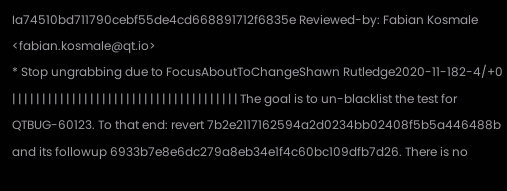Ia74510bd711790cebf55de4cd668891712f6835e Reviewed-by: Fabian Kosmale <fabian.kosmale@qt.io>
* Stop ungrabbing due to FocusAboutToChangeShawn Rutledge2020-11-182-4/+0
| | | | | | | | | | | | | | | | | | | | | | | | | | | | | | | | | | | | | | The goal is to un-blacklist the test for QTBUG-60123. To that end: revert 7b2e2117162594a2d0234bb02408f5b5a446488b and its followup 6933b7e8e6dc279a8eb34e1f4c60bc109dfb7d26. There is no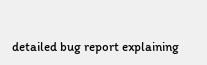detailed bug report explaining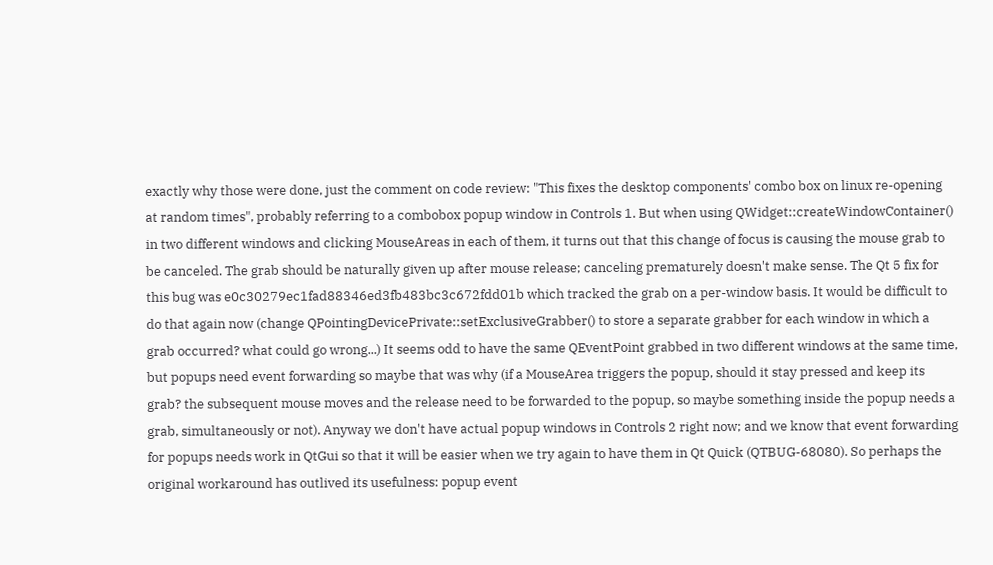exactly why those were done, just the comment on code review: "This fixes the desktop components' combo box on linux re-opening at random times", probably referring to a combobox popup window in Controls 1. But when using QWidget::createWindowContainer() in two different windows and clicking MouseAreas in each of them, it turns out that this change of focus is causing the mouse grab to be canceled. The grab should be naturally given up after mouse release; canceling prematurely doesn't make sense. The Qt 5 fix for this bug was e0c30279ec1fad88346ed3fb483bc3c672fdd01b which tracked the grab on a per-window basis. It would be difficult to do that again now (change QPointingDevicePrivate::setExclusiveGrabber() to store a separate grabber for each window in which a grab occurred? what could go wrong...) It seems odd to have the same QEventPoint grabbed in two different windows at the same time, but popups need event forwarding so maybe that was why (if a MouseArea triggers the popup, should it stay pressed and keep its grab? the subsequent mouse moves and the release need to be forwarded to the popup, so maybe something inside the popup needs a grab, simultaneously or not). Anyway we don't have actual popup windows in Controls 2 right now; and we know that event forwarding for popups needs work in QtGui so that it will be easier when we try again to have them in Qt Quick (QTBUG-68080). So perhaps the original workaround has outlived its usefulness: popup event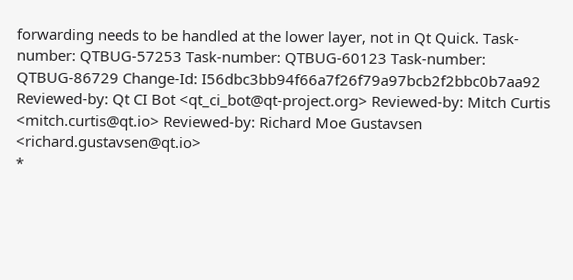forwarding needs to be handled at the lower layer, not in Qt Quick. Task-number: QTBUG-57253 Task-number: QTBUG-60123 Task-number: QTBUG-86729 Change-Id: I56dbc3bb94f66a7f26f79a97bcb2f2bbc0b7aa92 Reviewed-by: Qt CI Bot <qt_ci_bot@qt-project.org> Reviewed-by: Mitch Curtis <mitch.curtis@qt.io> Reviewed-by: Richard Moe Gustavsen <richard.gustavsen@qt.io>
*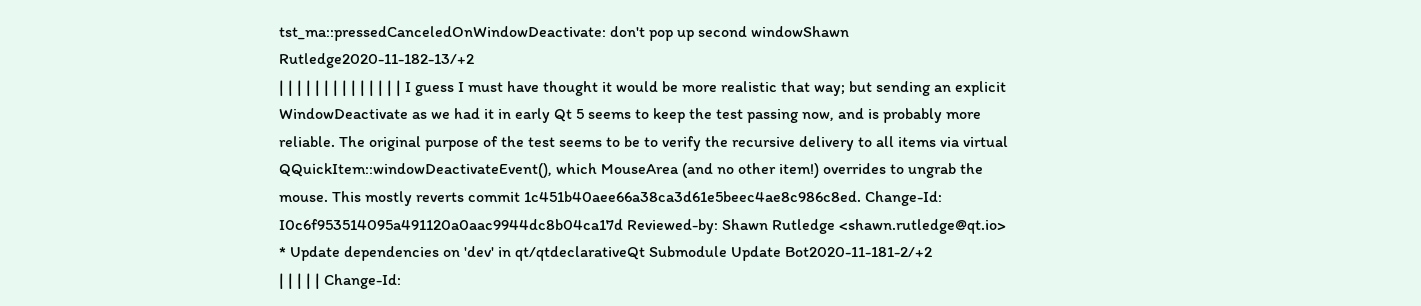tst_ma::pressedCanceledOnWindowDeactivate: don't pop up second windowShawn Rutledge2020-11-182-13/+2
| | | | | | | | | | | | | | I guess I must have thought it would be more realistic that way; but sending an explicit WindowDeactivate as we had it in early Qt 5 seems to keep the test passing now, and is probably more reliable. The original purpose of the test seems to be to verify the recursive delivery to all items via virtual QQuickItem::windowDeactivateEvent(), which MouseArea (and no other item!) overrides to ungrab the mouse. This mostly reverts commit 1c451b40aee66a38ca3d61e5beec4ae8c986c8ed. Change-Id: I0c6f953514095a491120a0aac9944dc8b04ca17d Reviewed-by: Shawn Rutledge <shawn.rutledge@qt.io>
* Update dependencies on 'dev' in qt/qtdeclarativeQt Submodule Update Bot2020-11-181-2/+2
| | | | | Change-Id: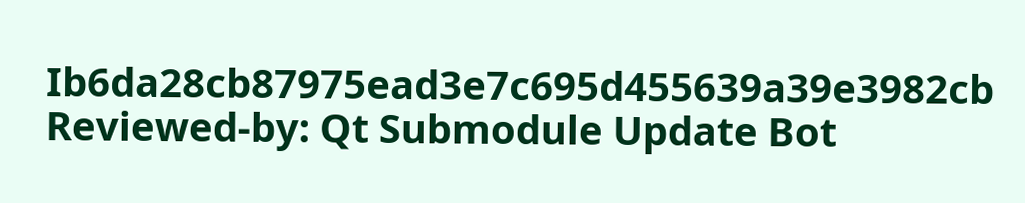Ib6da28cb87975ead3e7c695d455639a39e3982cb Reviewed-by: Qt Submodule Update Bot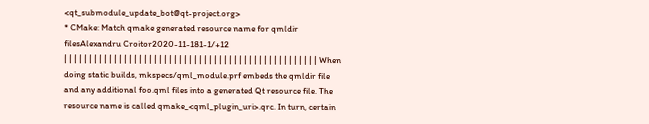<qt_submodule_update_bot@qt-project.org>
* CMake: Match qmake generated resource name for qmldir filesAlexandru Croitor2020-11-181-1/+12
| | | | | | | | | | | | | | | | | | | | | | | | | | | | | | | | | | | | | | | | | | | | | | | | | | | When doing static builds, mkspecs/qml_module.prf embeds the qmldir file and any additional foo.qml files into a generated Qt resource file. The resource name is called qmake_<qml_plugin_uri>.qrc. In turn, certain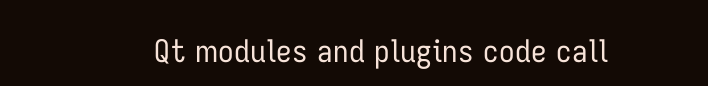Qt modules and plugins code call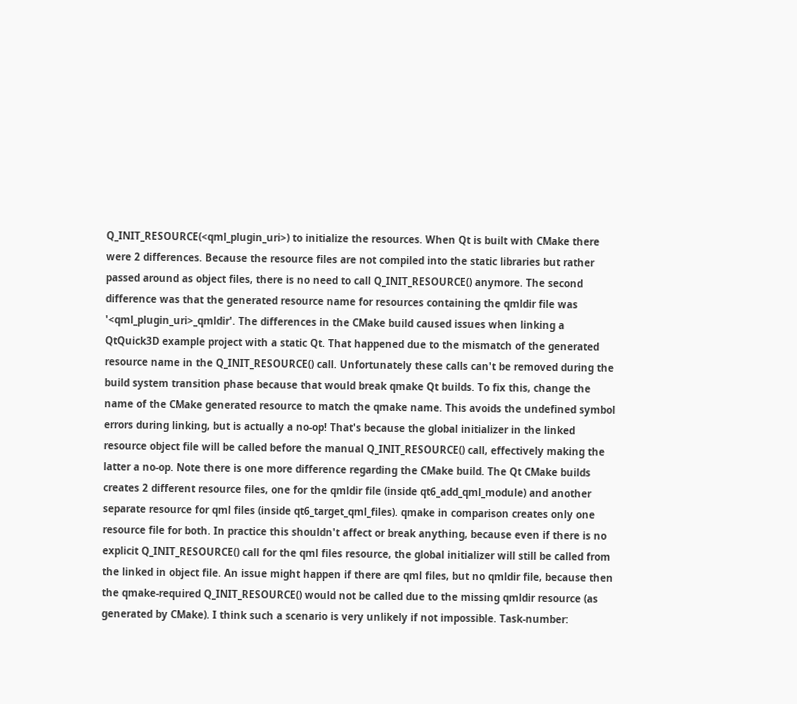Q_INIT_RESOURCE(<qml_plugin_uri>) to initialize the resources. When Qt is built with CMake there were 2 differences. Because the resource files are not compiled into the static libraries but rather passed around as object files, there is no need to call Q_INIT_RESOURCE() anymore. The second difference was that the generated resource name for resources containing the qmldir file was '<qml_plugin_uri>_qmldir'. The differences in the CMake build caused issues when linking a QtQuick3D example project with a static Qt. That happened due to the mismatch of the generated resource name in the Q_INIT_RESOURCE() call. Unfortunately these calls can't be removed during the build system transition phase because that would break qmake Qt builds. To fix this, change the name of the CMake generated resource to match the qmake name. This avoids the undefined symbol errors during linking, but is actually a no-op! That's because the global initializer in the linked resource object file will be called before the manual Q_INIT_RESOURCE() call, effectively making the latter a no-op. Note there is one more difference regarding the CMake build. The Qt CMake builds creates 2 different resource files, one for the qmldir file (inside qt6_add_qml_module) and another separate resource for qml files (inside qt6_target_qml_files). qmake in comparison creates only one resource file for both. In practice this shouldn't affect or break anything, because even if there is no explicit Q_INIT_RESOURCE() call for the qml files resource, the global initializer will still be called from the linked in object file. An issue might happen if there are qml files, but no qmldir file, because then the qmake-required Q_INIT_RESOURCE() would not be called due to the missing qmldir resource (as generated by CMake). I think such a scenario is very unlikely if not impossible. Task-number: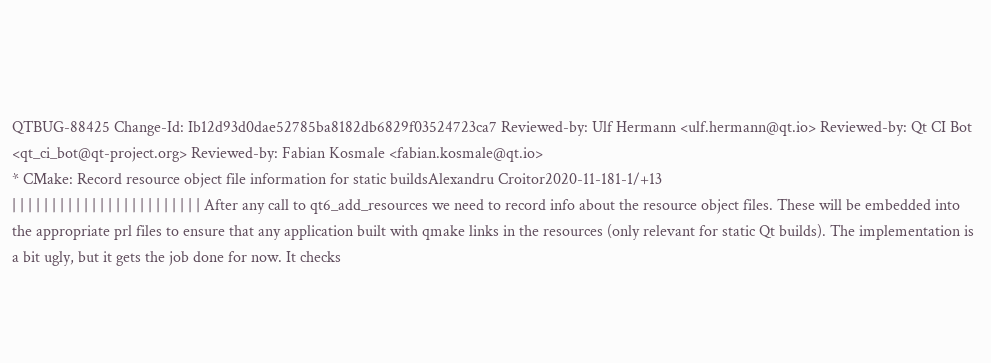QTBUG-88425 Change-Id: Ib12d93d0dae52785ba8182db6829f03524723ca7 Reviewed-by: Ulf Hermann <ulf.hermann@qt.io> Reviewed-by: Qt CI Bot <qt_ci_bot@qt-project.org> Reviewed-by: Fabian Kosmale <fabian.kosmale@qt.io>
* CMake: Record resource object file information for static buildsAlexandru Croitor2020-11-181-1/+13
| | | | | | | | | | | | | | | | | | | | | | | | After any call to qt6_add_resources we need to record info about the resource object files. These will be embedded into the appropriate prl files to ensure that any application built with qmake links in the resources (only relevant for static Qt builds). The implementation is a bit ugly, but it gets the job done for now. It checks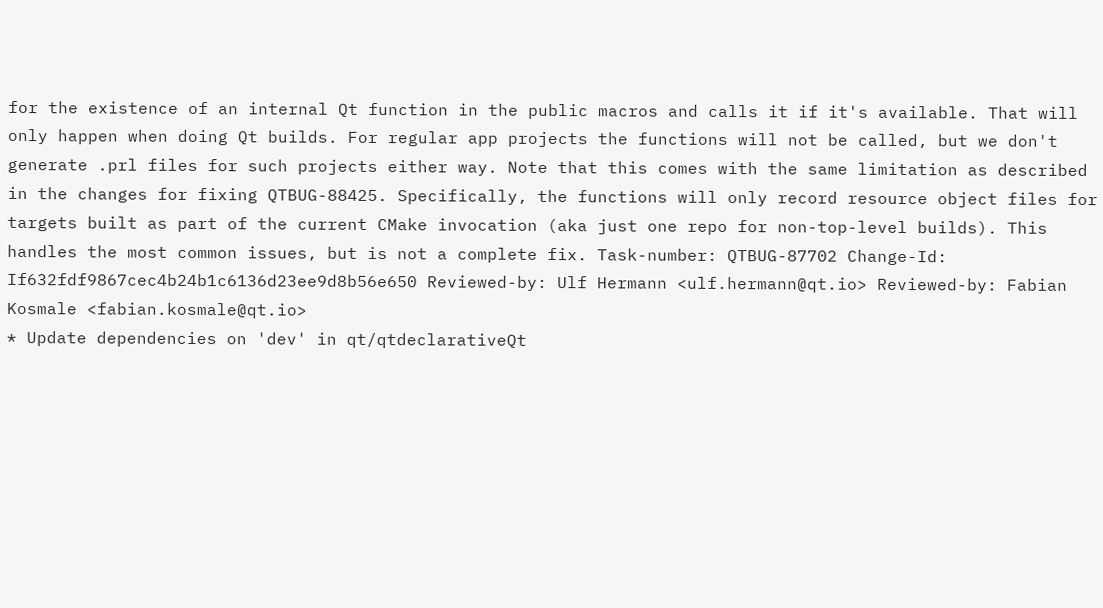for the existence of an internal Qt function in the public macros and calls it if it's available. That will only happen when doing Qt builds. For regular app projects the functions will not be called, but we don't generate .prl files for such projects either way. Note that this comes with the same limitation as described in the changes for fixing QTBUG-88425. Specifically, the functions will only record resource object files for targets built as part of the current CMake invocation (aka just one repo for non-top-level builds). This handles the most common issues, but is not a complete fix. Task-number: QTBUG-87702 Change-Id: If632fdf9867cec4b24b1c6136d23ee9d8b56e650 Reviewed-by: Ulf Hermann <ulf.hermann@qt.io> Reviewed-by: Fabian Kosmale <fabian.kosmale@qt.io>
* Update dependencies on 'dev' in qt/qtdeclarativeQt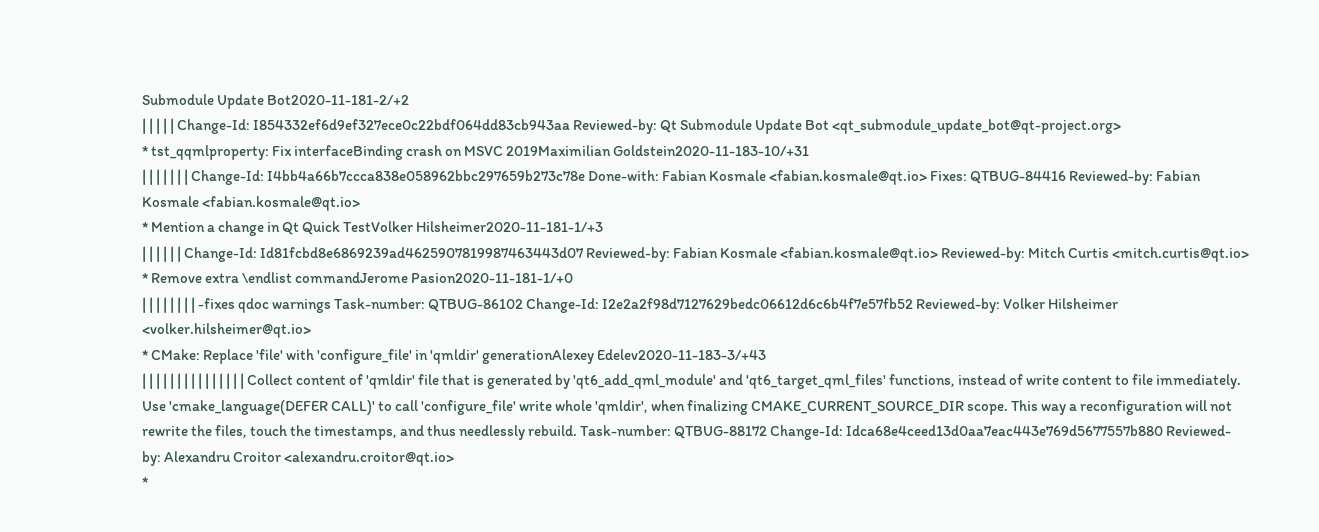Submodule Update Bot2020-11-181-2/+2
| | | | | Change-Id: I854332ef6d9ef327ece0c22bdf064dd83cb943aa Reviewed-by: Qt Submodule Update Bot <qt_submodule_update_bot@qt-project.org>
* tst_qqmlproperty: Fix interfaceBinding crash on MSVC 2019Maximilian Goldstein2020-11-183-10/+31
| | | | | | | Change-Id: I4bb4a66b7ccca838e058962bbc297659b273c78e Done-with: Fabian Kosmale <fabian.kosmale@qt.io> Fixes: QTBUG-84416 Reviewed-by: Fabian Kosmale <fabian.kosmale@qt.io>
* Mention a change in Qt Quick TestVolker Hilsheimer2020-11-181-1/+3
| | | | | | Change-Id: Id81fcbd8e6869239ad4625907819987463443d07 Reviewed-by: Fabian Kosmale <fabian.kosmale@qt.io> Reviewed-by: Mitch Curtis <mitch.curtis@qt.io>
* Remove extra \endlist commandJerome Pasion2020-11-181-1/+0
| | | | | | | | -fixes qdoc warnings Task-number: QTBUG-86102 Change-Id: I2e2a2f98d7127629bedc06612d6c6b4f7e57fb52 Reviewed-by: Volker Hilsheimer <volker.hilsheimer@qt.io>
* CMake: Replace 'file' with 'configure_file' in 'qmldir' generationAlexey Edelev2020-11-183-3/+43
| | | | | | | | | | | | | | | Collect content of 'qmldir' file that is generated by 'qt6_add_qml_module' and 'qt6_target_qml_files' functions, instead of write content to file immediately. Use 'cmake_language(DEFER CALL)' to call 'configure_file' write whole 'qmldir', when finalizing CMAKE_CURRENT_SOURCE_DIR scope. This way a reconfiguration will not rewrite the files, touch the timestamps, and thus needlessly rebuild. Task-number: QTBUG-88172 Change-Id: Idca68e4ceed13d0aa7eac443e769d5677557b880 Reviewed-by: Alexandru Croitor <alexandru.croitor@qt.io>
*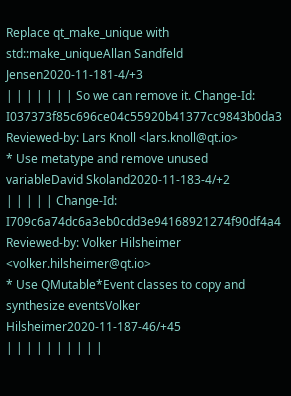Replace qt_make_unique with std::make_uniqueAllan Sandfeld Jensen2020-11-181-4/+3
| | | | | | | So we can remove it. Change-Id: I037373f85c696ce04c55920b41377cc9843b0da3 Reviewed-by: Lars Knoll <lars.knoll@qt.io>
* Use metatype and remove unused variableDavid Skoland2020-11-183-4/+2
| | | | | Change-Id: I709c6a74dc6a3eb0cdd3e94168921274f90df4a4 Reviewed-by: Volker Hilsheimer <volker.hilsheimer@qt.io>
* Use QMutable*Event classes to copy and synthesize eventsVolker Hilsheimer2020-11-187-46/+45
| | | | | | | | | |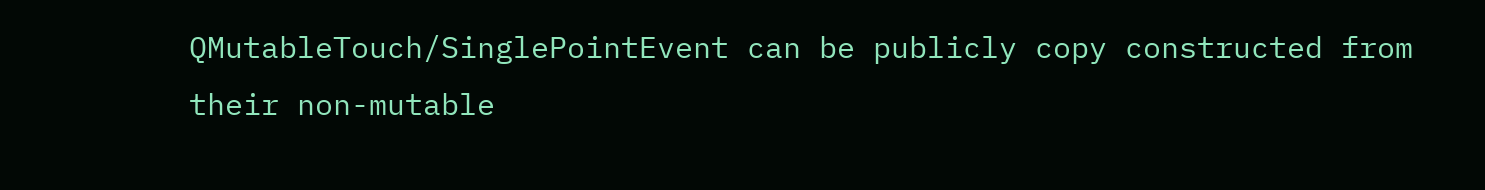QMutableTouch/SinglePointEvent can be publicly copy constructed from their non-mutable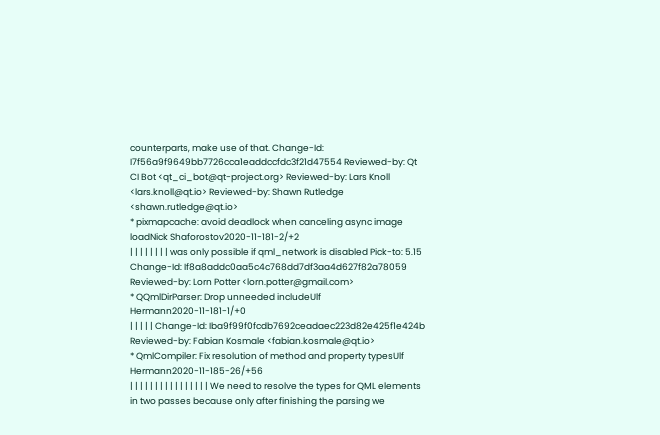counterparts, make use of that. Change-Id: I7f56a9f9649bb7726cca1eaddccfdc3f21d47554 Reviewed-by: Qt CI Bot <qt_ci_bot@qt-project.org> Reviewed-by: Lars Knoll <lars.knoll@qt.io> Reviewed-by: Shawn Rutledge <shawn.rutledge@qt.io>
* pixmapcache: avoid deadlock when canceling async image loadNick Shaforostov2020-11-181-2/+2
| | | | | | | | was only possible if qml_network is disabled Pick-to: 5.15 Change-Id: If8a8addc0aa5c4c768dd7df3aa4d627f82a78059 Reviewed-by: Lorn Potter <lorn.potter@gmail.com>
* QQmlDirParser: Drop unneeded includeUlf Hermann2020-11-181-1/+0
| | | | | Change-Id: Iba9f99f0fcdb7692ceadaec223d82e425f1e424b Reviewed-by: Fabian Kosmale <fabian.kosmale@qt.io>
* QmlCompiler: Fix resolution of method and property typesUlf Hermann2020-11-185-26/+56
| | | | | | | | | | | | | | | | We need to resolve the types for QML elements in two passes because only after finishing the parsing we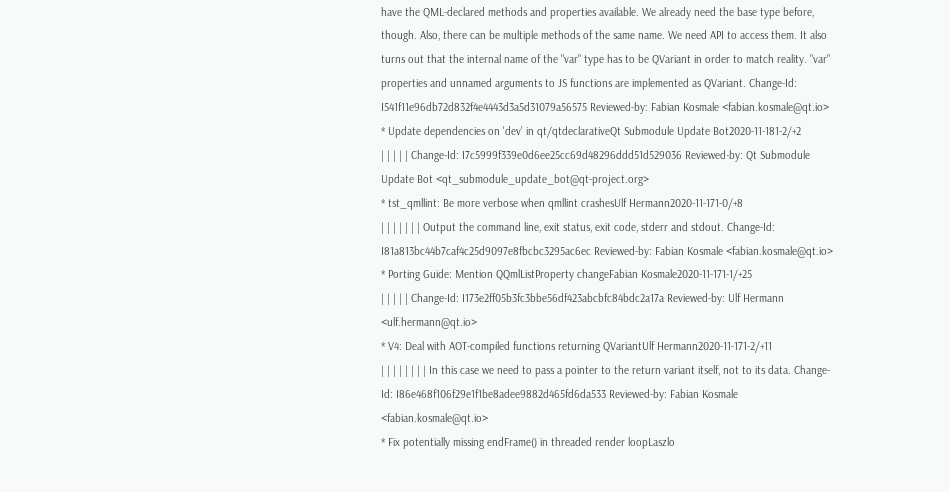have the QML-declared methods and properties available. We already need the base type before, though. Also, there can be multiple methods of the same name. We need API to access them. It also turns out that the internal name of the "var" type has to be QVariant in order to match reality. "var" properties and unnamed arguments to JS functions are implemented as QVariant. Change-Id: I541f11e96db72d832f4e4443d3a5d31079a56575 Reviewed-by: Fabian Kosmale <fabian.kosmale@qt.io>
* Update dependencies on 'dev' in qt/qtdeclarativeQt Submodule Update Bot2020-11-181-2/+2
| | | | | Change-Id: I7c5999f339e0d6ee25cc69d48296ddd51d529036 Reviewed-by: Qt Submodule Update Bot <qt_submodule_update_bot@qt-project.org>
* tst_qmllint: Be more verbose when qmllint crashesUlf Hermann2020-11-171-0/+8
| | | | | | | Output the command line, exit status, exit code, stderr and stdout. Change-Id: I81a813bc44b7caf4c25d9097e8fbcbc3295ac6ec Reviewed-by: Fabian Kosmale <fabian.kosmale@qt.io>
* Porting Guide: Mention QQmlListProperty changeFabian Kosmale2020-11-171-1/+25
| | | | | Change-Id: I173e2ff05b3fc3bbe56df423abcbfc84bdc2a17a Reviewed-by: Ulf Hermann <ulf.hermann@qt.io>
* V4: Deal with AOT-compiled functions returning QVariantUlf Hermann2020-11-171-2/+11
| | | | | | | | In this case we need to pass a pointer to the return variant itself, not to its data. Change-Id: I86e468f106f29e1f1be8adee9882d465fd6da533 Reviewed-by: Fabian Kosmale <fabian.kosmale@qt.io>
* Fix potentially missing endFrame() in threaded render loopLaszlo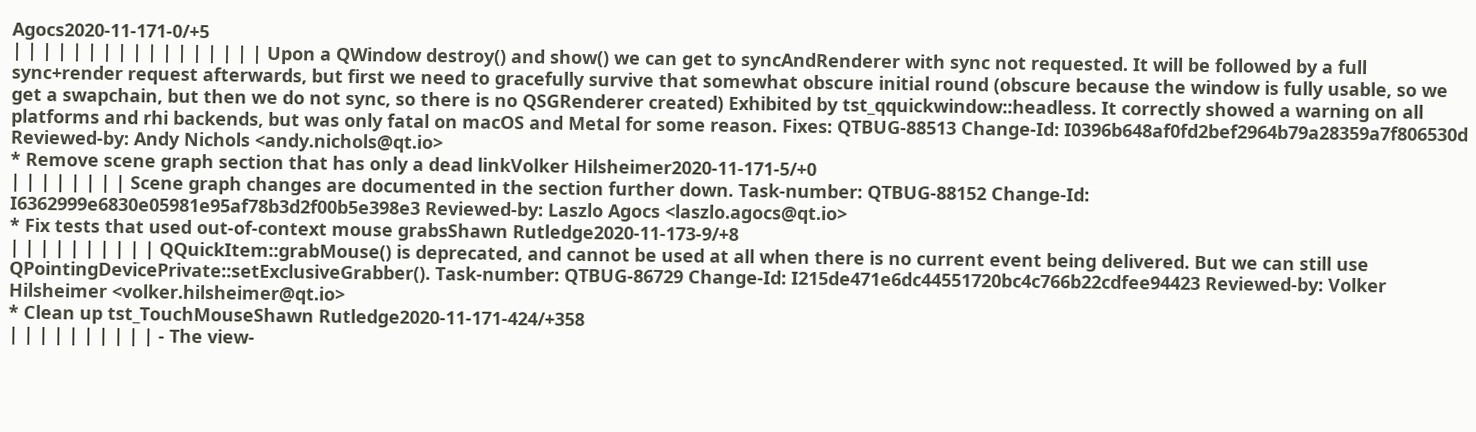Agocs2020-11-171-0/+5
| | | | | | | | | | | | | | | | | Upon a QWindow destroy() and show() we can get to syncAndRenderer with sync not requested. It will be followed by a full sync+render request afterwards, but first we need to gracefully survive that somewhat obscure initial round (obscure because the window is fully usable, so we get a swapchain, but then we do not sync, so there is no QSGRenderer created) Exhibited by tst_qquickwindow::headless. It correctly showed a warning on all platforms and rhi backends, but was only fatal on macOS and Metal for some reason. Fixes: QTBUG-88513 Change-Id: I0396b648af0fd2bef2964b79a28359a7f806530d Reviewed-by: Andy Nichols <andy.nichols@qt.io>
* Remove scene graph section that has only a dead linkVolker Hilsheimer2020-11-171-5/+0
| | | | | | | | Scene graph changes are documented in the section further down. Task-number: QTBUG-88152 Change-Id: I6362999e6830e05981e95af78b3d2f00b5e398e3 Reviewed-by: Laszlo Agocs <laszlo.agocs@qt.io>
* Fix tests that used out-of-context mouse grabsShawn Rutledge2020-11-173-9/+8
| | | | | | | | | | QQuickItem::grabMouse() is deprecated, and cannot be used at all when there is no current event being delivered. But we can still use QPointingDevicePrivate::setExclusiveGrabber(). Task-number: QTBUG-86729 Change-Id: I215de471e6dc44551720bc4c766b22cdfee94423 Reviewed-by: Volker Hilsheimer <volker.hilsheimer@qt.io>
* Clean up tst_TouchMouseShawn Rutledge2020-11-171-424/+358
| | | | | | | | | | - The view-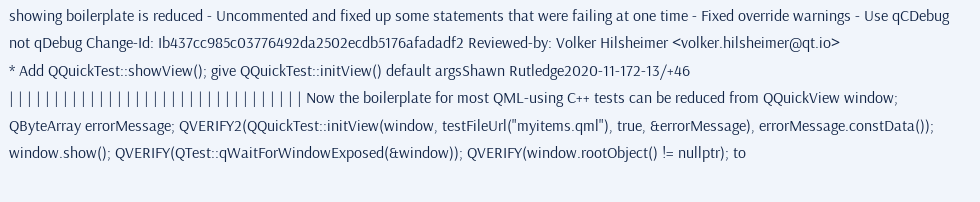showing boilerplate is reduced - Uncommented and fixed up some statements that were failing at one time - Fixed override warnings - Use qCDebug not qDebug Change-Id: Ib437cc985c03776492da2502ecdb5176afadadf2 Reviewed-by: Volker Hilsheimer <volker.hilsheimer@qt.io>
* Add QQuickTest::showView(); give QQuickTest::initView() default argsShawn Rutledge2020-11-172-13/+46
| | | | | | | | | | | | | | | | | | | | | | | | | | | | | | | | | Now the boilerplate for most QML-using C++ tests can be reduced from QQuickView window; QByteArray errorMessage; QVERIFY2(QQuickTest::initView(window, testFileUrl("myitems.qml"), true, &errorMessage), errorMessage.constData()); window.show(); QVERIFY(QTest::qWaitForWindowExposed(&window)); QVERIFY(window.rootObject() != nullptr); to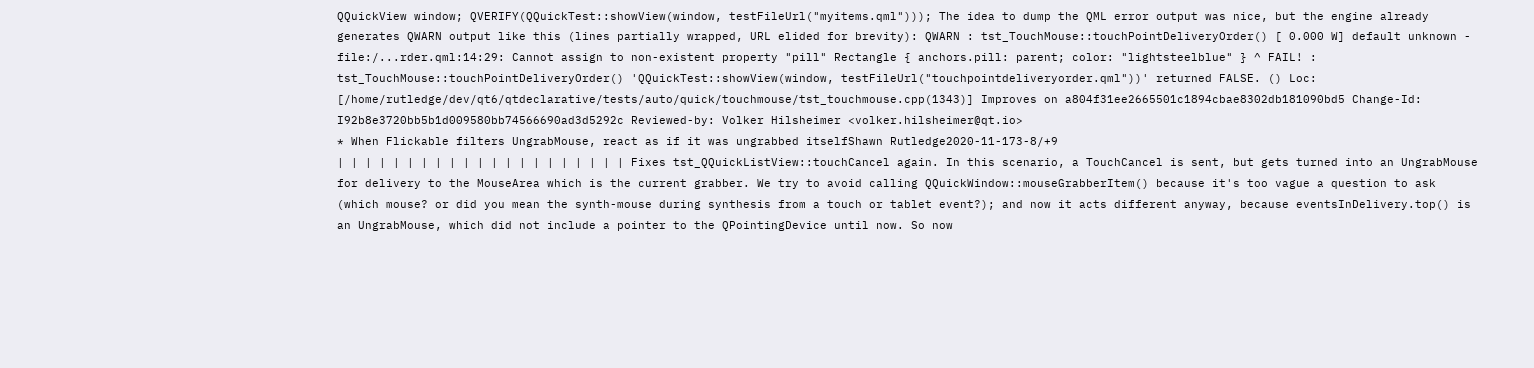QQuickView window; QVERIFY(QQuickTest::showView(window, testFileUrl("myitems.qml"))); The idea to dump the QML error output was nice, but the engine already generates QWARN output like this (lines partially wrapped, URL elided for brevity): QWARN : tst_TouchMouse::touchPointDeliveryOrder() [ 0.000 W] default unknown - file:/...rder.qml:14:29: Cannot assign to non-existent property "pill" Rectangle { anchors.pill: parent; color: "lightsteelblue" } ^ FAIL! : tst_TouchMouse::touchPointDeliveryOrder() 'QQuickTest::showView(window, testFileUrl("touchpointdeliveryorder.qml"))' returned FALSE. () Loc: [/home/rutledge/dev/qt6/qtdeclarative/tests/auto/quick/touchmouse/tst_touchmouse.cpp(1343)] Improves on a804f31ee2665501c1894cbae8302db181090bd5 Change-Id: I92b8e3720bb5b1d009580bb74566690ad3d5292c Reviewed-by: Volker Hilsheimer <volker.hilsheimer@qt.io>
* When Flickable filters UngrabMouse, react as if it was ungrabbed itselfShawn Rutledge2020-11-173-8/+9
| | | | | | | | | | | | | | | | | | | | | Fixes tst_QQuickListView::touchCancel again. In this scenario, a TouchCancel is sent, but gets turned into an UngrabMouse for delivery to the MouseArea which is the current grabber. We try to avoid calling QQuickWindow::mouseGrabberItem() because it's too vague a question to ask (which mouse? or did you mean the synth-mouse during synthesis from a touch or tablet event?); and now it acts different anyway, because eventsInDelivery.top() is an UngrabMouse, which did not include a pointer to the QPointingDevice until now. So now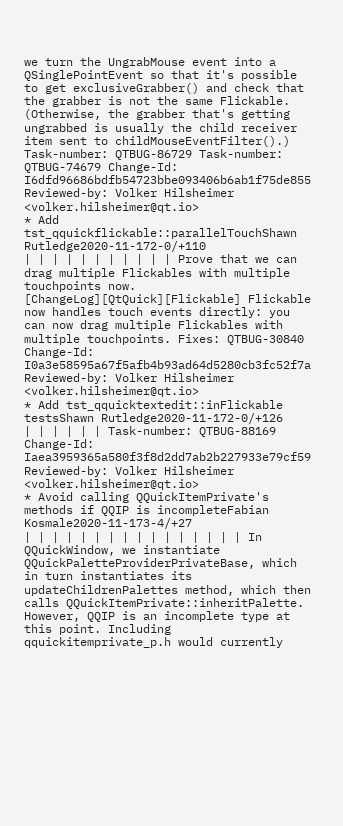we turn the UngrabMouse event into a QSinglePointEvent so that it's possible to get exclusiveGrabber() and check that the grabber is not the same Flickable. (Otherwise, the grabber that's getting ungrabbed is usually the child receiver item sent to childMouseEventFilter().) Task-number: QTBUG-86729 Task-number: QTBUG-74679 Change-Id: I6dfd96686bdfb54723bbe093406b6ab1f75de855 Reviewed-by: Volker Hilsheimer <volker.hilsheimer@qt.io>
* Add tst_qquickflickable::parallelTouchShawn Rutledge2020-11-172-0/+110
| | | | | | | | | | | Prove that we can drag multiple Flickables with multiple touchpoints now. [ChangeLog][QtQuick][Flickable] Flickable now handles touch events directly: you can now drag multiple Flickables with multiple touchpoints. Fixes: QTBUG-30840 Change-Id: I0a3e58595a67f5afb4b93ad64d5280cb3fc52f7a Reviewed-by: Volker Hilsheimer <volker.hilsheimer@qt.io>
* Add tst_qquicktextedit::inFlickable testsShawn Rutledge2020-11-172-0/+126
| | | | | | Task-number: QTBUG-88169 Change-Id: Iaea3959365a580f3f8d2dd7ab2b227933e79cf59 Reviewed-by: Volker Hilsheimer <volker.hilsheimer@qt.io>
* Avoid calling QQuickItemPrivate's methods if QQIP is incompleteFabian Kosmale2020-11-173-4/+27
| | | | | | | | | | | | | | | | In QQuickWindow, we instantiate QQuickPaletteProviderPrivateBase, which in turn instantiates its updateChildrenPalettes method, which then calls QQuickItemPrivate::inheritPalette. However, QQIP is an incomplete type at this point. Including qquickitemprivate_p.h would currently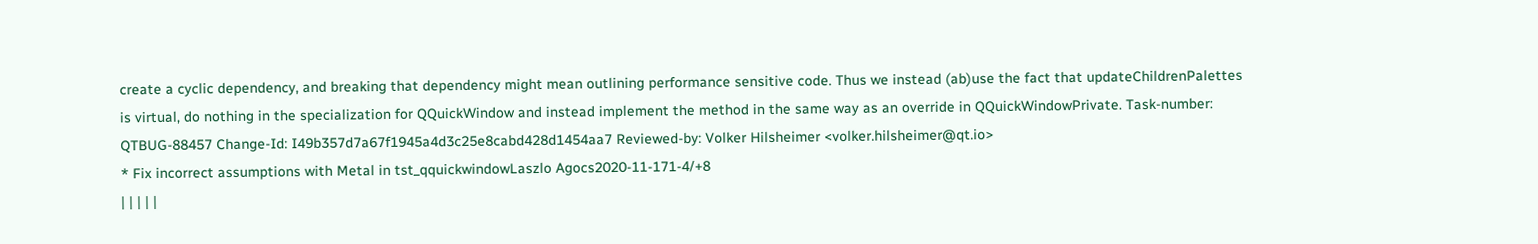create a cyclic dependency, and breaking that dependency might mean outlining performance sensitive code. Thus we instead (ab)use the fact that updateChildrenPalettes is virtual, do nothing in the specialization for QQuickWindow and instead implement the method in the same way as an override in QQuickWindowPrivate. Task-number: QTBUG-88457 Change-Id: I49b357d7a67f1945a4d3c25e8cabd428d1454aa7 Reviewed-by: Volker Hilsheimer <volker.hilsheimer@qt.io>
* Fix incorrect assumptions with Metal in tst_qquickwindowLaszlo Agocs2020-11-171-4/+8
| | | | |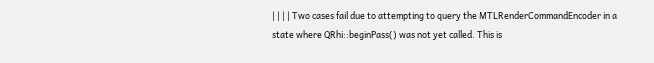| | | | Two cases fail due to attempting to query the MTLRenderCommandEncoder in a state where QRhi::beginPass() was not yet called. This is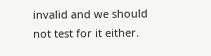invalid and we should not test for it either.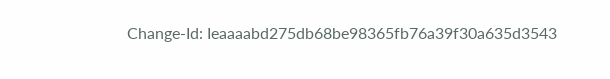Change-Id: Ieaaaabd275db68be98365fb76a39f30a635d3543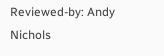Reviewed-by: Andy Nichols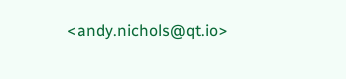<andy.nichols@qt.io>